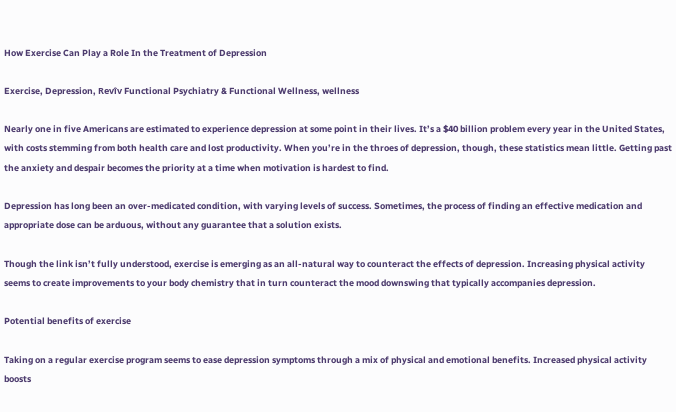How Exercise Can Play a Role In the Treatment of Depression

Exercise, Depression, Revîv Functional Psychiatry & Functional Wellness, wellness

Nearly one in five Americans are estimated to experience depression at some point in their lives. It’s a $40 billion problem every year in the United States, with costs stemming from both health care and lost productivity. When you’re in the throes of depression, though, these statistics mean little. Getting past the anxiety and despair becomes the priority at a time when motivation is hardest to find.

Depression has long been an over-medicated condition, with varying levels of success. Sometimes, the process of finding an effective medication and appropriate dose can be arduous, without any guarantee that a solution exists.

Though the link isn’t fully understood, exercise is emerging as an all-natural way to counteract the effects of depression. Increasing physical activity seems to create improvements to your body chemistry that in turn counteract the mood downswing that typically accompanies depression.

Potential benefits of exercise

Taking on a regular exercise program seems to ease depression symptoms through a mix of physical and emotional benefits. Increased physical activity boosts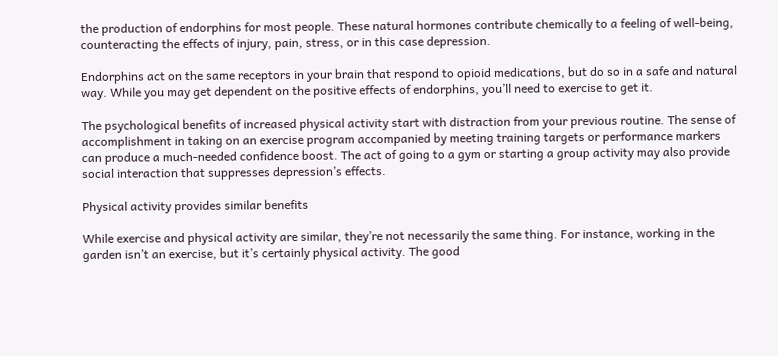the production of endorphins for most people. These natural hormones contribute chemically to a feeling of well-being, counteracting the effects of injury, pain, stress, or in this case depression.

Endorphins act on the same receptors in your brain that respond to opioid medications, but do so in a safe and natural way. While you may get dependent on the positive effects of endorphins, you’ll need to exercise to get it.

The psychological benefits of increased physical activity start with distraction from your previous routine. The sense of accomplishment in taking on an exercise program accompanied by meeting training targets or performance markers can produce a much-needed confidence boost. The act of going to a gym or starting a group activity may also provide social interaction that suppresses depression’s effects.

Physical activity provides similar benefits

While exercise and physical activity are similar, they’re not necessarily the same thing. For instance, working in the garden isn’t an exercise, but it’s certainly physical activity. The good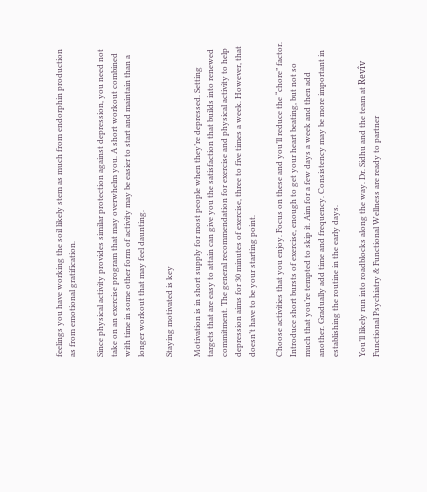feelings you have working the soil likely stem as much from endorphin production as from emotional gratification.

Since physical activity provides similar protection against depression, you need not take on an exercise program that may overwhelm you. A short workout combined with time in some other form of activity may be easier to start and maintain than a longer workout that may feel daunting.

Staying motivated is key

Motivation is in short supply for most people when they’re depressed. Setting targets that are easy to attain can give you the satisfaction that builds into renewed commitment. The general recommendation for exercise and physical activity to help depression aims for 30 minutes of exercise, three to five times a week. However, that doesn’t have to be your starting point.

Choose activities that you enjoy. Focus on these and you’ll reduce the “chore” factor. Introduce short bursts of exercise, enough to get your heart beating, but not so much that you’re tempted to skip it. Aim for a few days a week and then add another. Gradually add time and frequency. Consistency may be more important in establishing the routine in the early days.

You’ll likely run into roadblocks along the way. Dr. Sidhu and the team at Revîv Functional Psychiatry & Functional Wellness are ready to partner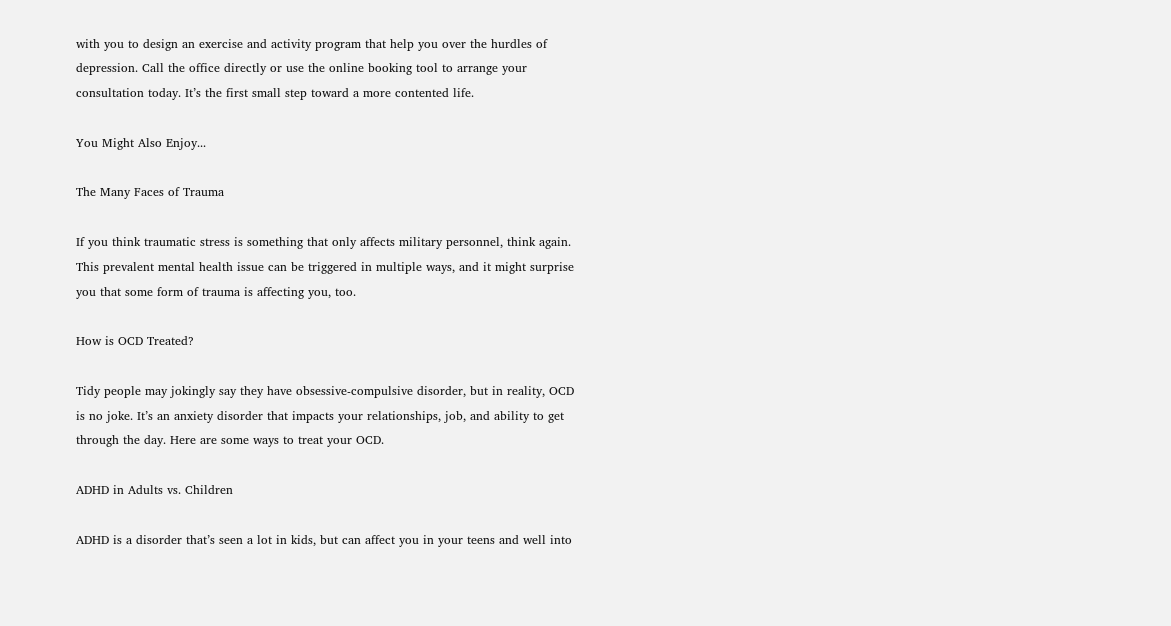with you to design an exercise and activity program that help you over the hurdles of depression. Call the office directly or use the online booking tool to arrange your consultation today. It’s the first small step toward a more contented life.

You Might Also Enjoy...

The Many Faces of Trauma

If you think traumatic stress is something that only affects military personnel, think again. This prevalent mental health issue can be triggered in multiple ways, and it might surprise you that some form of trauma is affecting you, too.

How is OCD Treated?

Tidy people may jokingly say they have obsessive-compulsive disorder, but in reality, OCD is no joke. It’s an anxiety disorder that impacts your relationships, job, and ability to get through the day. Here are some ways to treat your OCD.

ADHD in Adults vs. Children

ADHD is a disorder that’s seen a lot in kids, but can affect you in your teens and well into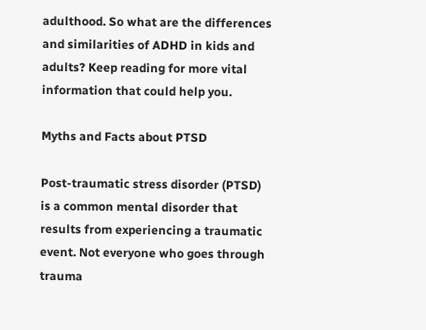adulthood. So what are the differences and similarities of ADHD in kids and adults? Keep reading for more vital information that could help you.

Myths and Facts about PTSD

Post-traumatic stress disorder (PTSD) is a common mental disorder that results from experiencing a traumatic event. Not everyone who goes through trauma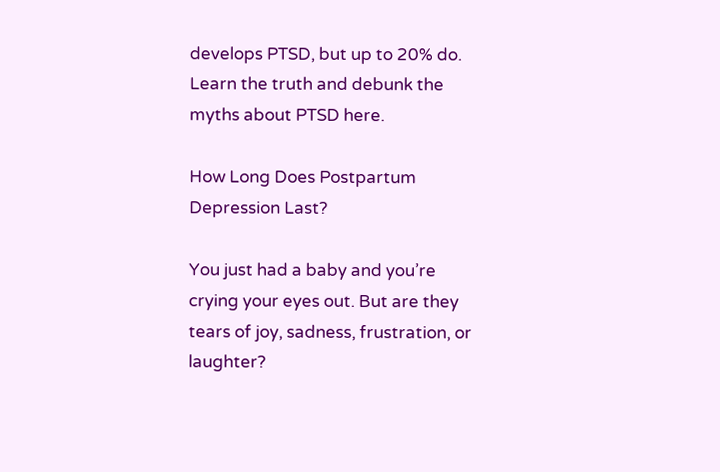develops PTSD, but up to 20% do. Learn the truth and debunk the myths about PTSD here.

How Long Does Postpartum Depression Last?

You just had a baby and you’re crying your eyes out. But are they tears of joy, sadness, frustration, or laughter?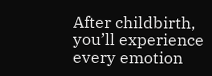After childbirth, you’ll experience every emotion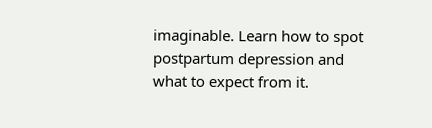imaginable. Learn how to spot postpartum depression and what to expect from it.